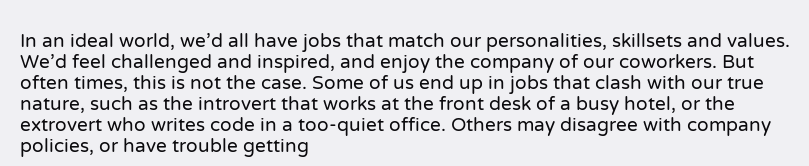In an ideal world, we’d all have jobs that match our personalities, skillsets and values. We’d feel challenged and inspired, and enjoy the company of our coworkers. But often times, this is not the case. Some of us end up in jobs that clash with our true nature, such as the introvert that works at the front desk of a busy hotel, or the extrovert who writes code in a too-quiet office. Others may disagree with company policies, or have trouble getting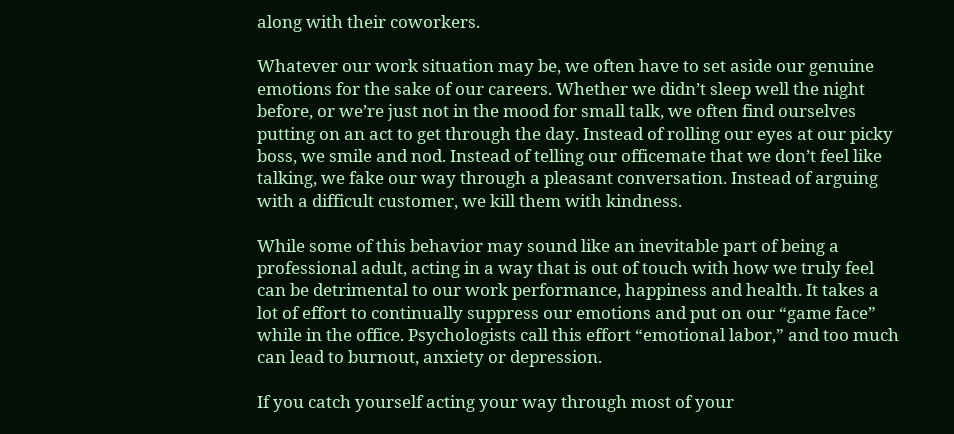along with their coworkers.

Whatever our work situation may be, we often have to set aside our genuine emotions for the sake of our careers. Whether we didn’t sleep well the night before, or we’re just not in the mood for small talk, we often find ourselves putting on an act to get through the day. Instead of rolling our eyes at our picky boss, we smile and nod. Instead of telling our officemate that we don’t feel like talking, we fake our way through a pleasant conversation. Instead of arguing with a difficult customer, we kill them with kindness.

While some of this behavior may sound like an inevitable part of being a professional adult, acting in a way that is out of touch with how we truly feel can be detrimental to our work performance, happiness and health. It takes a lot of effort to continually suppress our emotions and put on our “game face” while in the office. Psychologists call this effort “emotional labor,” and too much can lead to burnout, anxiety or depression.

If you catch yourself acting your way through most of your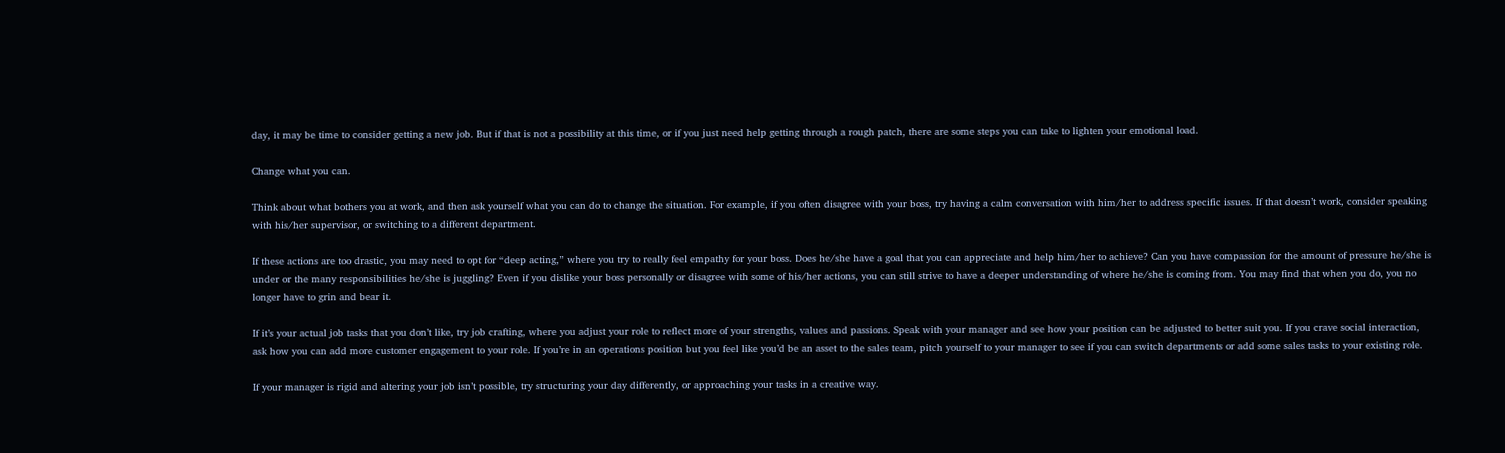day, it may be time to consider getting a new job. But if that is not a possibility at this time, or if you just need help getting through a rough patch, there are some steps you can take to lighten your emotional load.

Change what you can.

Think about what bothers you at work, and then ask yourself what you can do to change the situation. For example, if you often disagree with your boss, try having a calm conversation with him/her to address specific issues. If that doesn’t work, consider speaking with his/her supervisor, or switching to a different department.

If these actions are too drastic, you may need to opt for “deep acting,” where you try to really feel empathy for your boss. Does he/she have a goal that you can appreciate and help him/her to achieve? Can you have compassion for the amount of pressure he/she is under or the many responsibilities he/she is juggling? Even if you dislike your boss personally or disagree with some of his/her actions, you can still strive to have a deeper understanding of where he/she is coming from. You may find that when you do, you no longer have to grin and bear it.

If it’s your actual job tasks that you don’t like, try job crafting, where you adjust your role to reflect more of your strengths, values and passions. Speak with your manager and see how your position can be adjusted to better suit you. If you crave social interaction, ask how you can add more customer engagement to your role. If you’re in an operations position but you feel like you’d be an asset to the sales team, pitch yourself to your manager to see if you can switch departments or add some sales tasks to your existing role.

If your manager is rigid and altering your job isn’t possible, try structuring your day differently, or approaching your tasks in a creative way.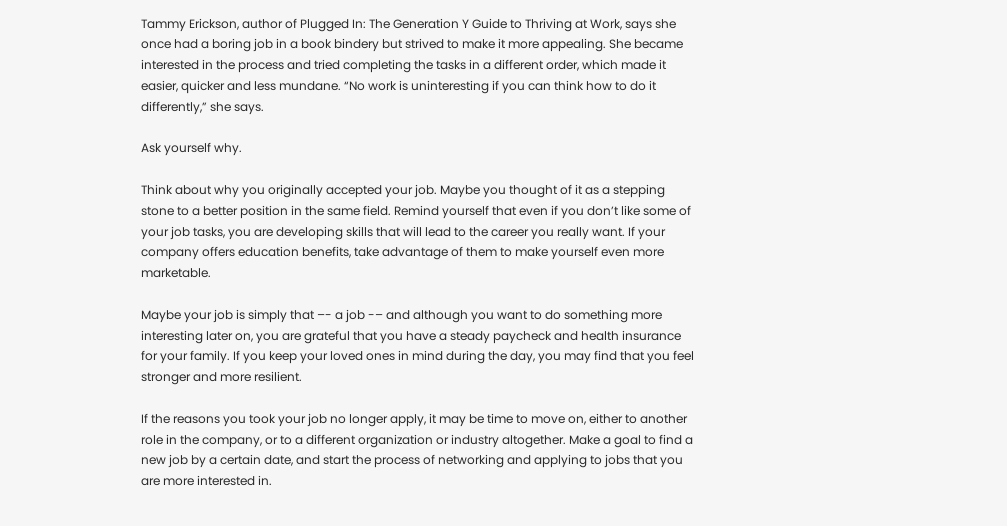Tammy Erickson, author of Plugged In: The Generation Y Guide to Thriving at Work, says she once had a boring job in a book bindery but strived to make it more appealing. She became interested in the process and tried completing the tasks in a different order, which made it easier, quicker and less mundane. “No work is uninteresting if you can think how to do it differently,” she says.

Ask yourself why.

Think about why you originally accepted your job. Maybe you thought of it as a stepping stone to a better position in the same field. Remind yourself that even if you don’t like some of your job tasks, you are developing skills that will lead to the career you really want. If your company offers education benefits, take advantage of them to make yourself even more marketable.

Maybe your job is simply that –- a job -– and although you want to do something more interesting later on, you are grateful that you have a steady paycheck and health insurance for your family. If you keep your loved ones in mind during the day, you may find that you feel stronger and more resilient.

If the reasons you took your job no longer apply, it may be time to move on, either to another role in the company, or to a different organization or industry altogether. Make a goal to find a new job by a certain date, and start the process of networking and applying to jobs that you are more interested in.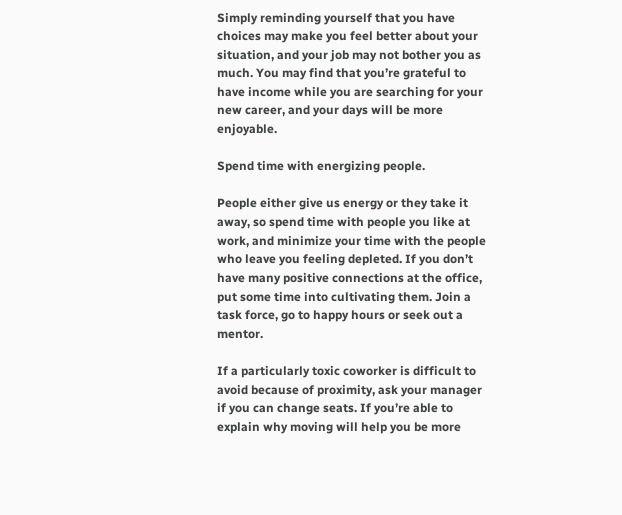Simply reminding yourself that you have choices may make you feel better about your situation, and your job may not bother you as much. You may find that you’re grateful to have income while you are searching for your new career, and your days will be more enjoyable.

Spend time with energizing people.

People either give us energy or they take it away, so spend time with people you like at work, and minimize your time with the people who leave you feeling depleted. If you don’t have many positive connections at the office, put some time into cultivating them. Join a task force, go to happy hours or seek out a mentor.

If a particularly toxic coworker is difficult to avoid because of proximity, ask your manager if you can change seats. If you’re able to explain why moving will help you be more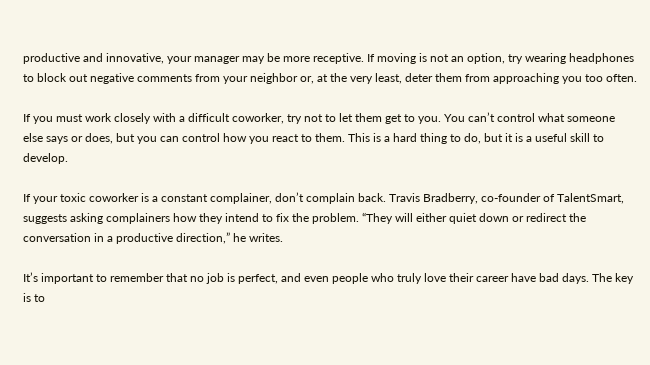productive and innovative, your manager may be more receptive. If moving is not an option, try wearing headphones to block out negative comments from your neighbor or, at the very least, deter them from approaching you too often.

If you must work closely with a difficult coworker, try not to let them get to you. You can’t control what someone else says or does, but you can control how you react to them. This is a hard thing to do, but it is a useful skill to develop.

If your toxic coworker is a constant complainer, don’t complain back. Travis Bradberry, co-founder of TalentSmart, suggests asking complainers how they intend to fix the problem. “They will either quiet down or redirect the conversation in a productive direction,” he writes.

It’s important to remember that no job is perfect, and even people who truly love their career have bad days. The key is to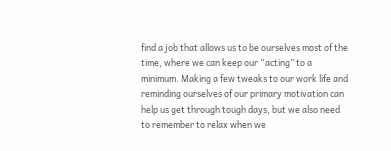find a job that allows us to be ourselves most of the time, where we can keep our “acting” to a minimum. Making a few tweaks to our work life and reminding ourselves of our primary motivation can help us get through tough days, but we also need to remember to relax when we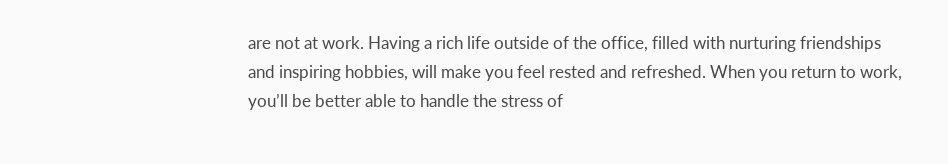are not at work. Having a rich life outside of the office, filled with nurturing friendships and inspiring hobbies, will make you feel rested and refreshed. When you return to work, you’ll be better able to handle the stress of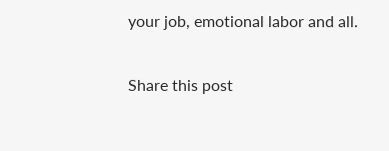your job, emotional labor and all.

Share this post